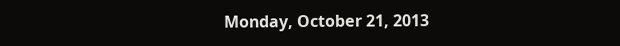Monday, October 21, 2013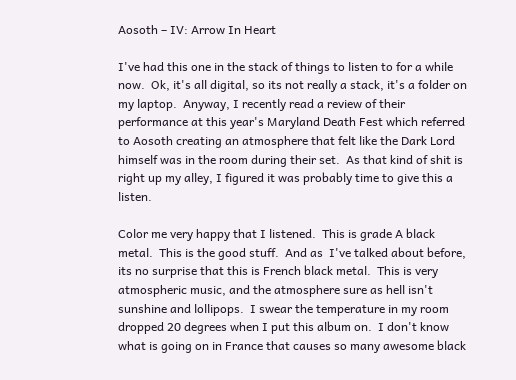Aosoth – IV: Arrow In Heart

I've had this one in the stack of things to listen to for a while now.  Ok, it's all digital, so its not really a stack, it's a folder on my laptop.  Anyway, I recently read a review of their performance at this year's Maryland Death Fest which referred to Aosoth creating an atmosphere that felt like the Dark Lord himself was in the room during their set.  As that kind of shit is right up my alley, I figured it was probably time to give this a listen.

Color me very happy that I listened.  This is grade A black metal.  This is the good stuff.  And as  I've talked about before, its no surprise that this is French black metal.  This is very atmospheric music, and the atmosphere sure as hell isn't sunshine and lollipops.  I swear the temperature in my room dropped 20 degrees when I put this album on.  I don't know what is going on in France that causes so many awesome black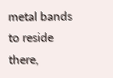metal bands to reside there,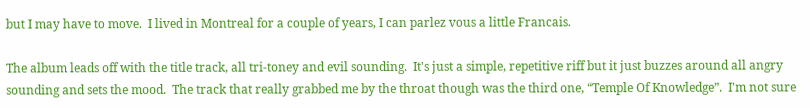but I may have to move.  I lived in Montreal for a couple of years, I can parlez vous a little Francais.

The album leads off with the title track, all tri-toney and evil sounding.  It's just a simple, repetitive riff but it just buzzes around all angry sounding and sets the mood.  The track that really grabbed me by the throat though was the third one, “Temple Of Knowledge”.  I'm not sure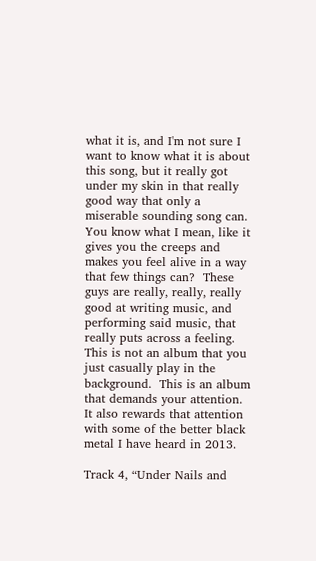what it is, and I'm not sure I want to know what it is about this song, but it really got under my skin in that really good way that only a miserable sounding song can.  You know what I mean, like it gives you the creeps and makes you feel alive in a way that few things can?  These guys are really, really, really good at writing music, and performing said music, that really puts across a feeling.  This is not an album that you just casually play in the background.  This is an album that demands your attention.  It also rewards that attention with some of the better black metal I have heard in 2013.

Track 4, “Under Nails and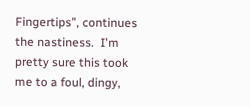Fingertips”, continues the nastiness.  I'm pretty sure this took me to a foul, dingy,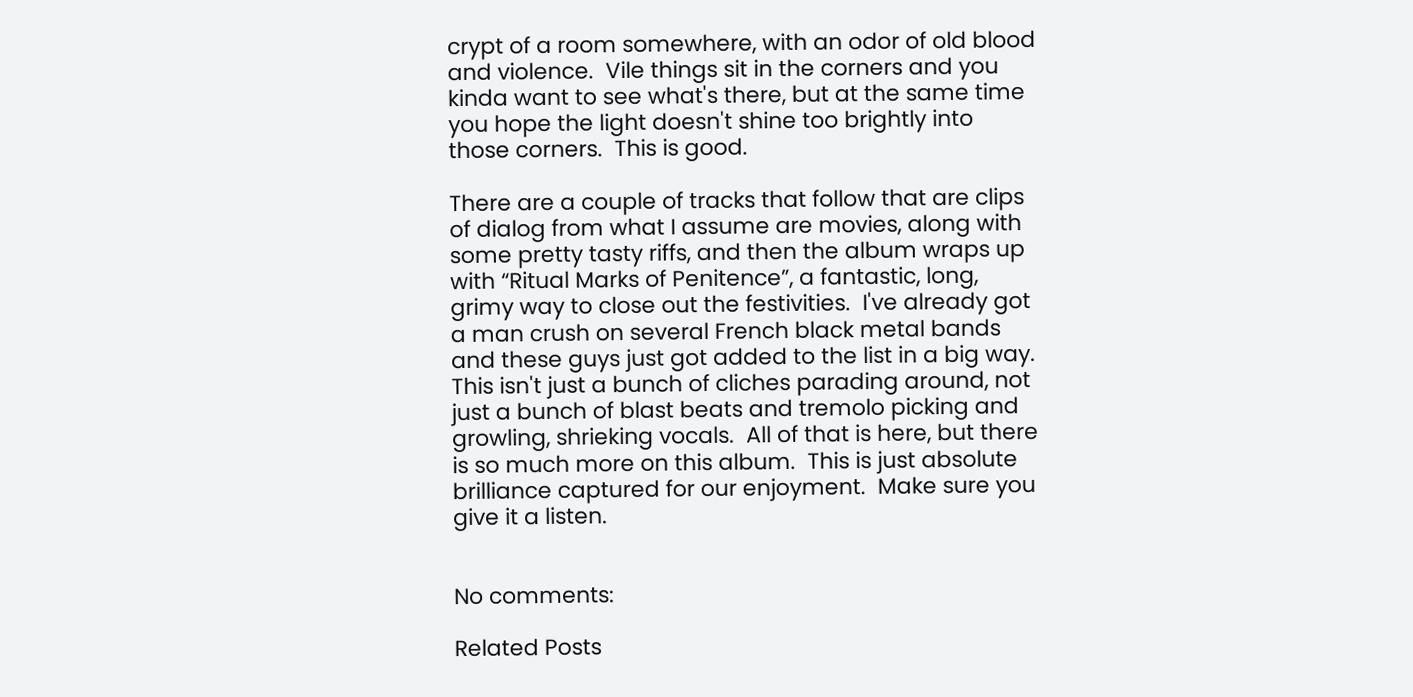crypt of a room somewhere, with an odor of old blood and violence.  Vile things sit in the corners and you kinda want to see what's there, but at the same time you hope the light doesn't shine too brightly into those corners.  This is good.

There are a couple of tracks that follow that are clips of dialog from what I assume are movies, along with some pretty tasty riffs, and then the album wraps up with “Ritual Marks of Penitence”, a fantastic, long, grimy way to close out the festivities.  I've already got a man crush on several French black metal bands and these guys just got added to the list in a big way.  This isn't just a bunch of cliches parading around, not just a bunch of blast beats and tremolo picking and growling, shrieking vocals.  All of that is here, but there is so much more on this album.  This is just absolute brilliance captured for our enjoyment.  Make sure you give it a listen.


No comments:

Related Posts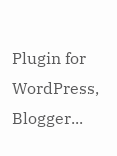Plugin for WordPress, Blogger...